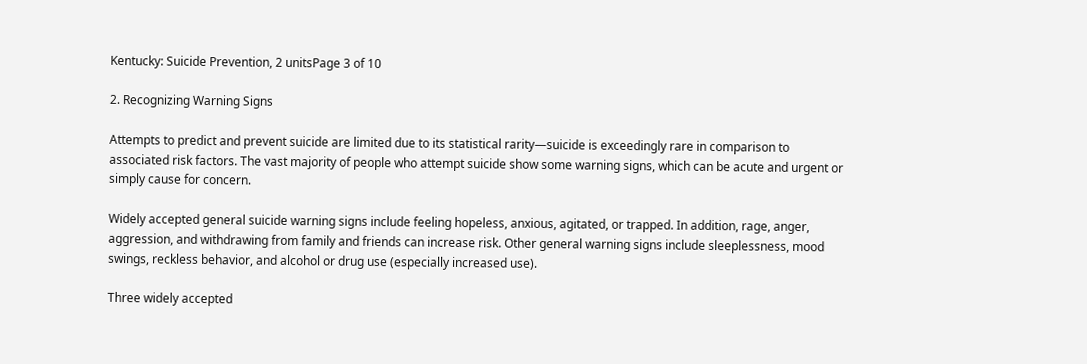Kentucky: Suicide Prevention, 2 unitsPage 3 of 10

2. Recognizing Warning Signs

Attempts to predict and prevent suicide are limited due to its statistical rarity—suicide is exceedingly rare in comparison to associated risk factors. The vast majority of people who attempt suicide show some warning signs, which can be acute and urgent or simply cause for concern.

Widely accepted general suicide warning signs include feeling hopeless, anxious, agitated, or trapped. In addition, rage, anger, aggression, and withdrawing from family and friends can increase risk. Other general warning signs include sleeplessness, mood swings, reckless behavior, and alcohol or drug use (especially increased use).

Three widely accepted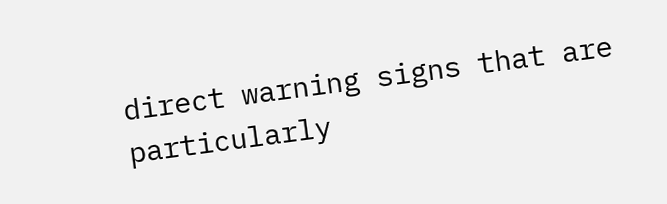direct warning signs that are particularly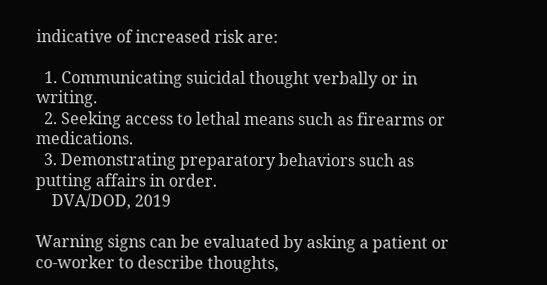indicative of increased risk are:

  1. Communicating suicidal thought verbally or in writing.
  2. Seeking access to lethal means such as firearms or medications.
  3. Demonstrating preparatory behaviors such as putting affairs in order.
    DVA/DOD, 2019

Warning signs can be evaluated by asking a patient or co-worker to describe thoughts,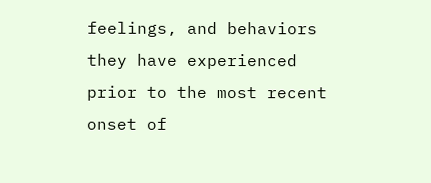feelings, and behaviors they have experienced prior to the most recent onset of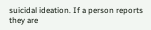suicidal ideation. If a person reports they are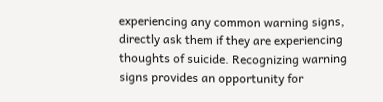experiencing any common warning signs, directly ask them if they are experiencing thoughts of suicide. Recognizing warning signs provides an opportunity for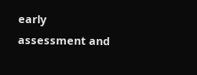early assessment and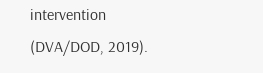intervention (DVA/DOD, 2019).